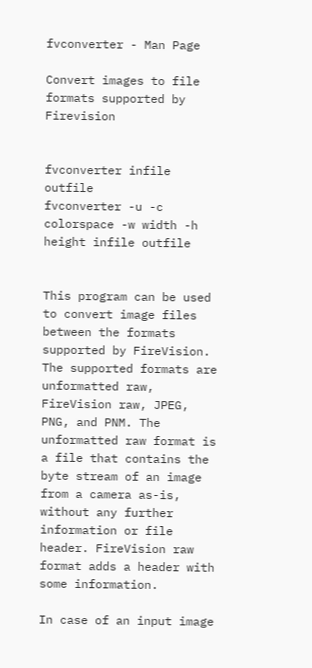fvconverter - Man Page

Convert images to file formats supported by Firevision


fvconverter infile outfile
fvconverter -u -c colorspace -w width -h height infile outfile


This program can be used to convert image files between the formats supported by FireVision. The supported formats are unformatted raw, FireVision raw, JPEG, PNG, and PNM. The unformatted raw format is a file that contains the byte stream of an image from a camera as-is, without any further information or file header. FireVision raw format adds a header with some information.

In case of an input image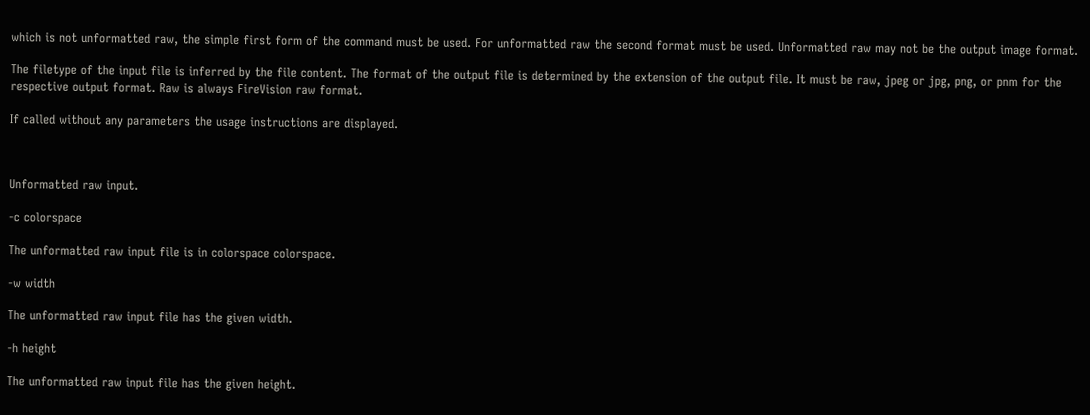which is not unformatted raw, the simple first form of the command must be used. For unformatted raw the second format must be used. Unformatted raw may not be the output image format.

The filetype of the input file is inferred by the file content. The format of the output file is determined by the extension of the output file. It must be raw, jpeg or jpg, png, or pnm for the respective output format. Raw is always FireVision raw format.

If called without any parameters the usage instructions are displayed.



Unformatted raw input.

-c colorspace

The unformatted raw input file is in colorspace colorspace.

-w width

The unformatted raw input file has the given width.

-h height

The unformatted raw input file has the given height.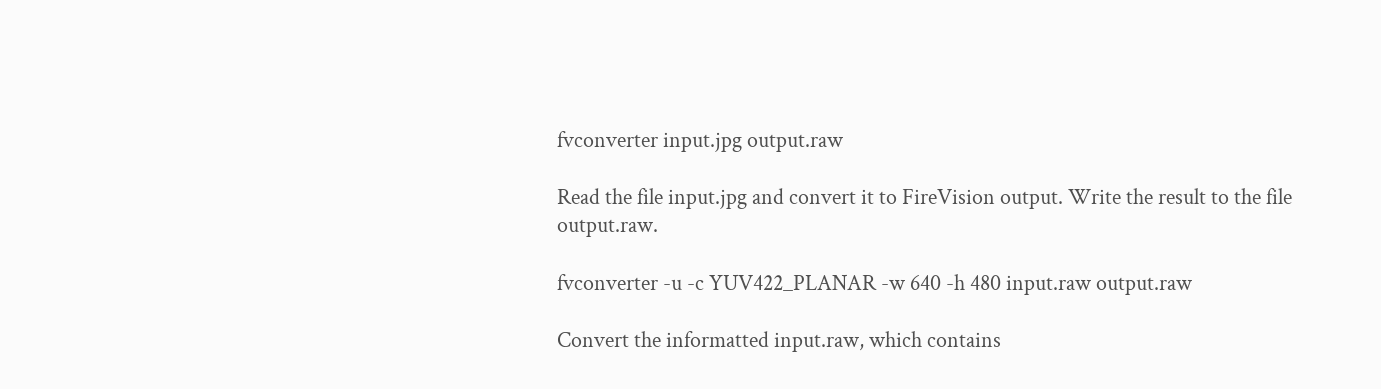fvconverter input.jpg output.raw

Read the file input.jpg and convert it to FireVision output. Write the result to the file output.raw.

fvconverter -u -c YUV422_PLANAR -w 640 -h 480 input.raw output.raw

Convert the informatted input.raw, which contains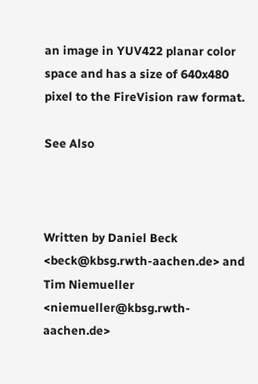an image in YUV422 planar color space and has a size of 640x480 pixel to the FireVision raw format.

See Also



Written by Daniel Beck <beck@kbsg.rwth-aachen.de> and Tim Niemueller <niemueller@kbsg.rwth-aachen.de>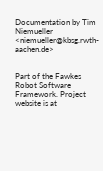Documentation by Tim Niemueller <niemueller@kbsg.rwth-aachen.de>


Part of the Fawkes Robot Software Framework. Project website is at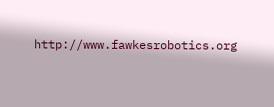http://www.fawkesrobotics.org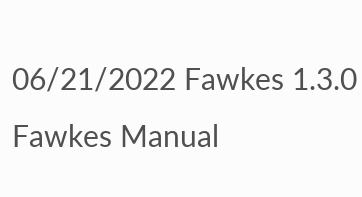06/21/2022 Fawkes 1.3.0 Fawkes Manual